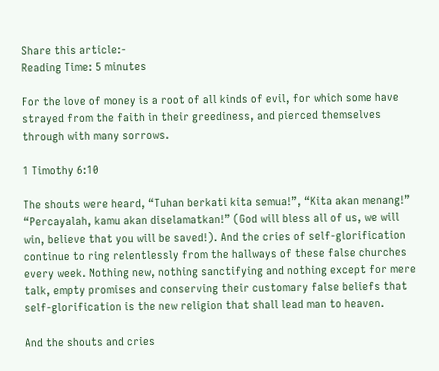Share this article:-
Reading Time: 5 minutes

For the love of money is a root of all kinds of evil, for which some have strayed from the faith in their greediness, and pierced themselves through with many sorrows.

1 Timothy 6:10

The shouts were heard, “Tuhan berkati kita semua!”, “Kita akan menang!” “Percayalah, kamu akan diselamatkan!” (God will bless all of us, we will win, believe that you will be saved!). And the cries of self-glorification continue to ring relentlessly from the hallways of these false churches every week. Nothing new, nothing sanctifying and nothing except for mere talk, empty promises and conserving their customary false beliefs that self-glorification is the new religion that shall lead man to heaven.

And the shouts and cries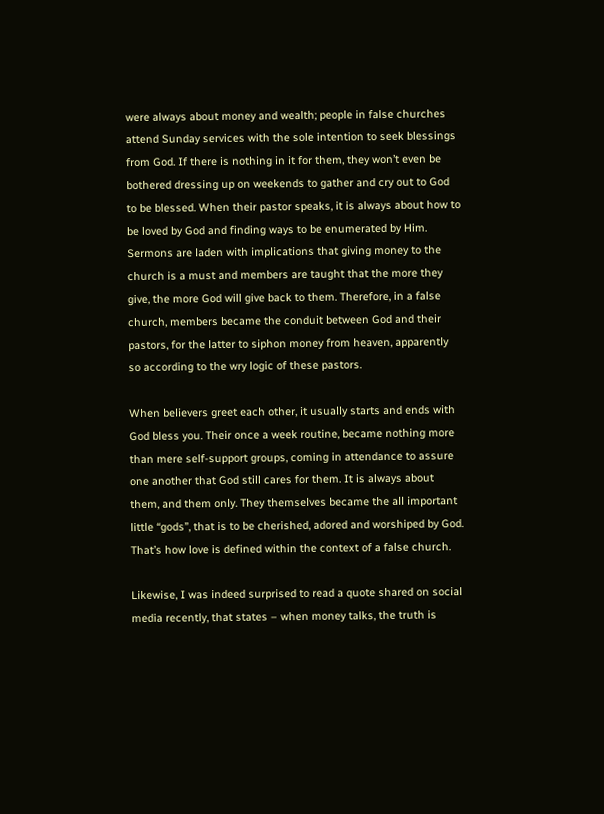were always about money and wealth; people in false churches attend Sunday services with the sole intention to seek blessings from God. If there is nothing in it for them, they won’t even be bothered dressing up on weekends to gather and cry out to God to be blessed. When their pastor speaks, it is always about how to be loved by God and finding ways to be enumerated by Him. Sermons are laden with implications that giving money to the church is a must and members are taught that the more they give, the more God will give back to them. Therefore, in a false church, members became the conduit between God and their pastors, for the latter to siphon money from heaven, apparently so according to the wry logic of these pastors.

When believers greet each other, it usually starts and ends with God bless you. Their once a week routine, became nothing more than mere self-support groups, coming in attendance to assure one another that God still cares for them. It is always about them, and them only. They themselves became the all important little “gods”, that is to be cherished, adored and worshiped by God. That’s how love is defined within the context of a false church.

Likewise, I was indeed surprised to read a quote shared on social media recently, that states – when money talks, the truth is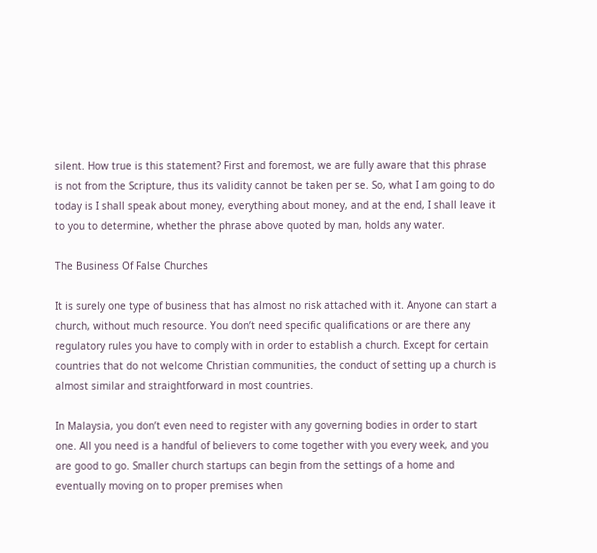silent. How true is this statement? First and foremost, we are fully aware that this phrase is not from the Scripture, thus its validity cannot be taken per se. So, what I am going to do today is I shall speak about money, everything about money, and at the end, I shall leave it to you to determine, whether the phrase above quoted by man, holds any water.

The Business Of False Churches

It is surely one type of business that has almost no risk attached with it. Anyone can start a church, without much resource. You don’t need specific qualifications or are there any regulatory rules you have to comply with in order to establish a church. Except for certain countries that do not welcome Christian communities, the conduct of setting up a church is almost similar and straightforward in most countries.

In Malaysia, you don’t even need to register with any governing bodies in order to start one. All you need is a handful of believers to come together with you every week, and you are good to go. Smaller church startups can begin from the settings of a home and eventually moving on to proper premises when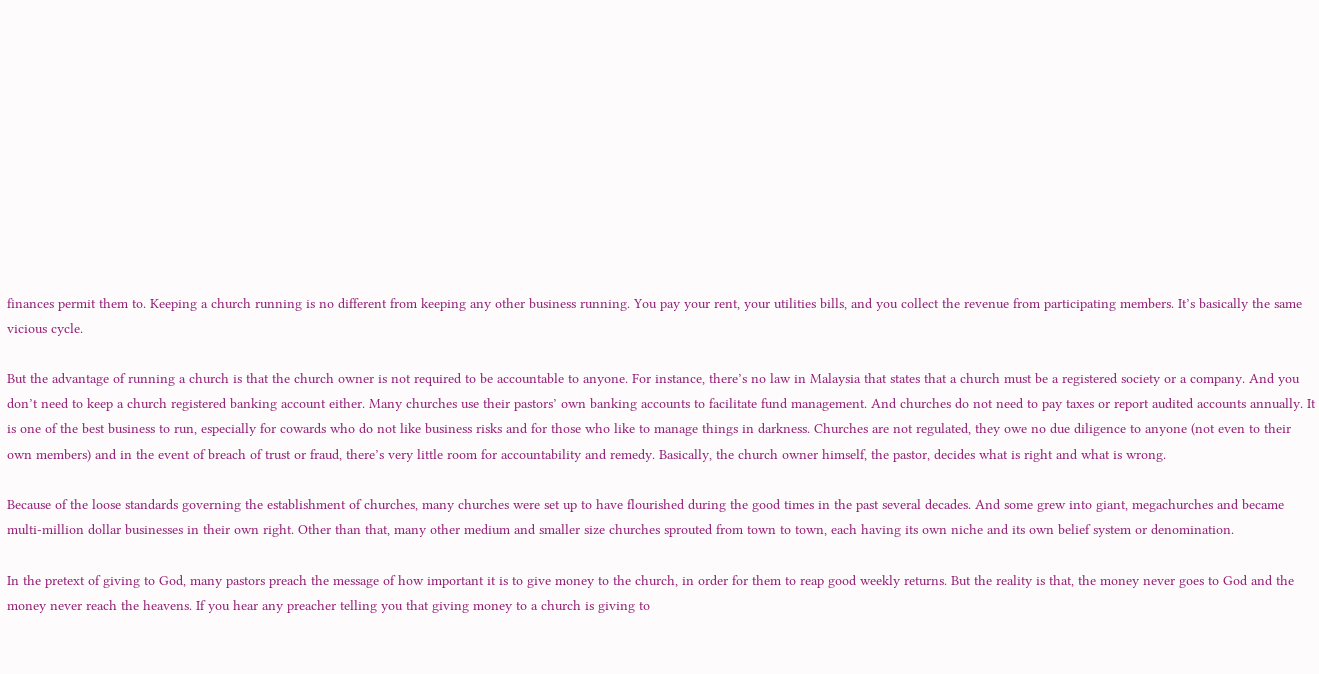finances permit them to. Keeping a church running is no different from keeping any other business running. You pay your rent, your utilities bills, and you collect the revenue from participating members. It’s basically the same vicious cycle.

But the advantage of running a church is that the church owner is not required to be accountable to anyone. For instance, there’s no law in Malaysia that states that a church must be a registered society or a company. And you don’t need to keep a church registered banking account either. Many churches use their pastors’ own banking accounts to facilitate fund management. And churches do not need to pay taxes or report audited accounts annually. It is one of the best business to run, especially for cowards who do not like business risks and for those who like to manage things in darkness. Churches are not regulated, they owe no due diligence to anyone (not even to their own members) and in the event of breach of trust or fraud, there’s very little room for accountability and remedy. Basically, the church owner himself, the pastor, decides what is right and what is wrong.

Because of the loose standards governing the establishment of churches, many churches were set up to have flourished during the good times in the past several decades. And some grew into giant, megachurches and became multi-million dollar businesses in their own right. Other than that, many other medium and smaller size churches sprouted from town to town, each having its own niche and its own belief system or denomination.

In the pretext of giving to God, many pastors preach the message of how important it is to give money to the church, in order for them to reap good weekly returns. But the reality is that, the money never goes to God and the money never reach the heavens. If you hear any preacher telling you that giving money to a church is giving to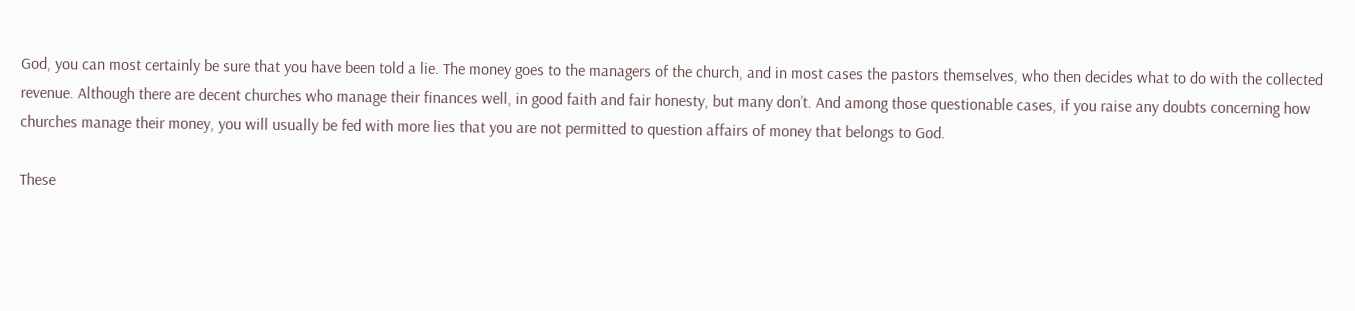God, you can most certainly be sure that you have been told a lie. The money goes to the managers of the church, and in most cases the pastors themselves, who then decides what to do with the collected revenue. Although there are decent churches who manage their finances well, in good faith and fair honesty, but many don’t. And among those questionable cases, if you raise any doubts concerning how churches manage their money, you will usually be fed with more lies that you are not permitted to question affairs of money that belongs to God.

These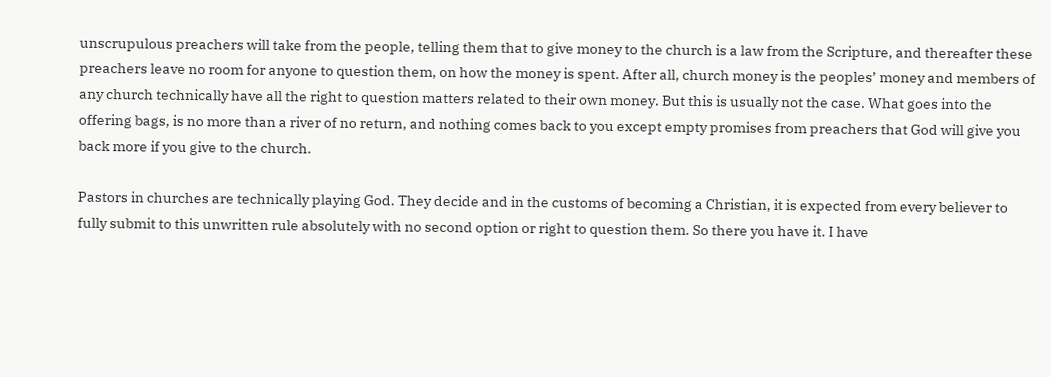unscrupulous preachers will take from the people, telling them that to give money to the church is a law from the Scripture, and thereafter these preachers leave no room for anyone to question them, on how the money is spent. After all, church money is the peoples’ money and members of any church technically have all the right to question matters related to their own money. But this is usually not the case. What goes into the offering bags, is no more than a river of no return, and nothing comes back to you except empty promises from preachers that God will give you back more if you give to the church.

Pastors in churches are technically playing God. They decide and in the customs of becoming a Christian, it is expected from every believer to fully submit to this unwritten rule absolutely with no second option or right to question them. So there you have it. I have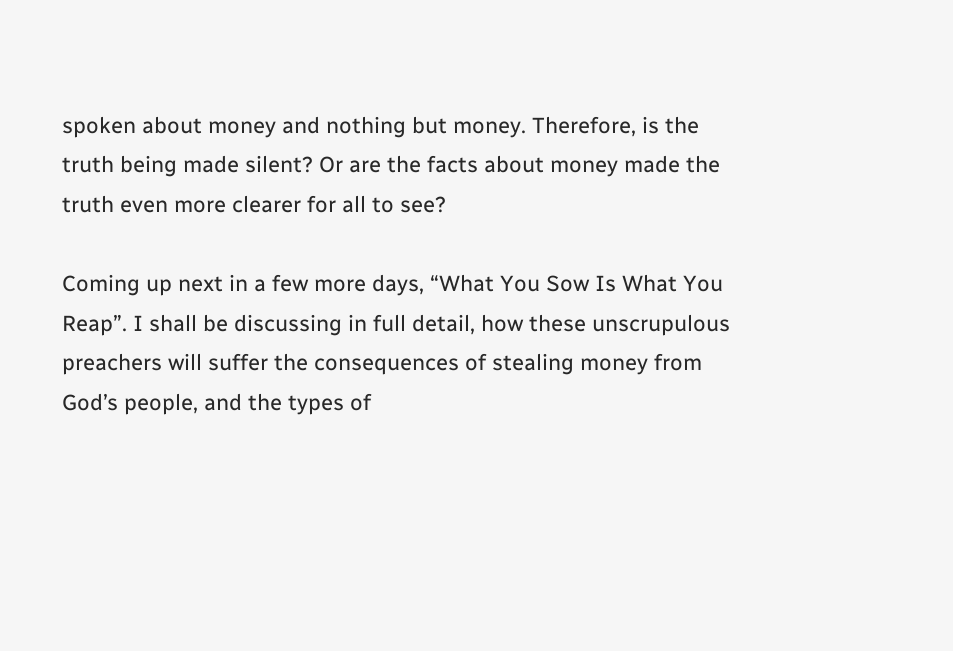spoken about money and nothing but money. Therefore, is the truth being made silent? Or are the facts about money made the truth even more clearer for all to see?

Coming up next in a few more days, “What You Sow Is What You Reap”. I shall be discussing in full detail, how these unscrupulous preachers will suffer the consequences of stealing money from God’s people, and the types of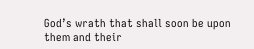God’s wrath that shall soon be upon them and their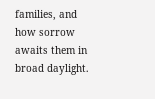families, and how sorrow awaits them in broad daylight.